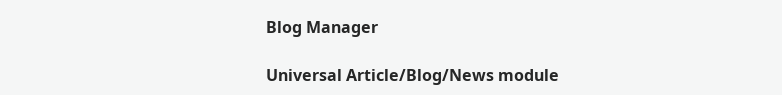Blog Manager

Universal Article/Blog/News module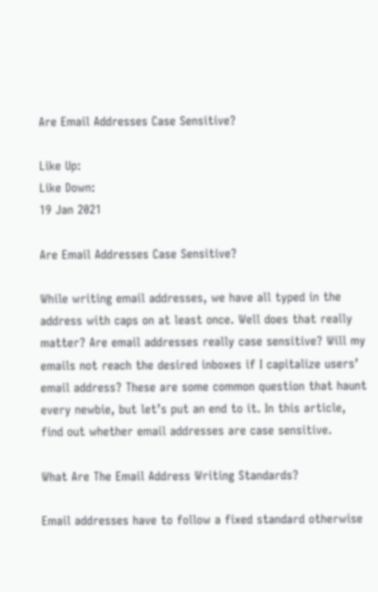Are Email Addresses Case Sensitive?

Like Up:
Like Down:
19 Jan 2021

Are Email Addresses Case Sensitive?

While writing email addresses, we have all typed in the address with caps on at least once. Well does that really matter? Are email addresses really case sensitive? Will my emails not reach the desired inboxes if I capitalize users’ email address? These are some common question that haunt every newbie, but let’s put an end to it. In this article, find out whether email addresses are case sensitive.

What Are The Email Address Writing Standards?

Email addresses have to follow a fixed standard otherwise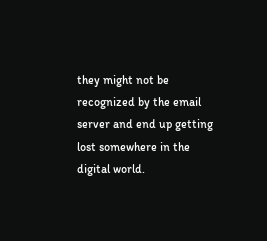they might not be recognized by the email server and end up getting lost somewhere in the digital world.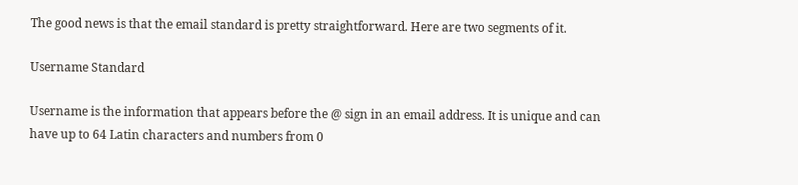The good news is that the email standard is pretty straightforward. Here are two segments of it.

Username Standard

Username is the information that appears before the @ sign in an email address. It is unique and can have up to 64 Latin characters and numbers from 0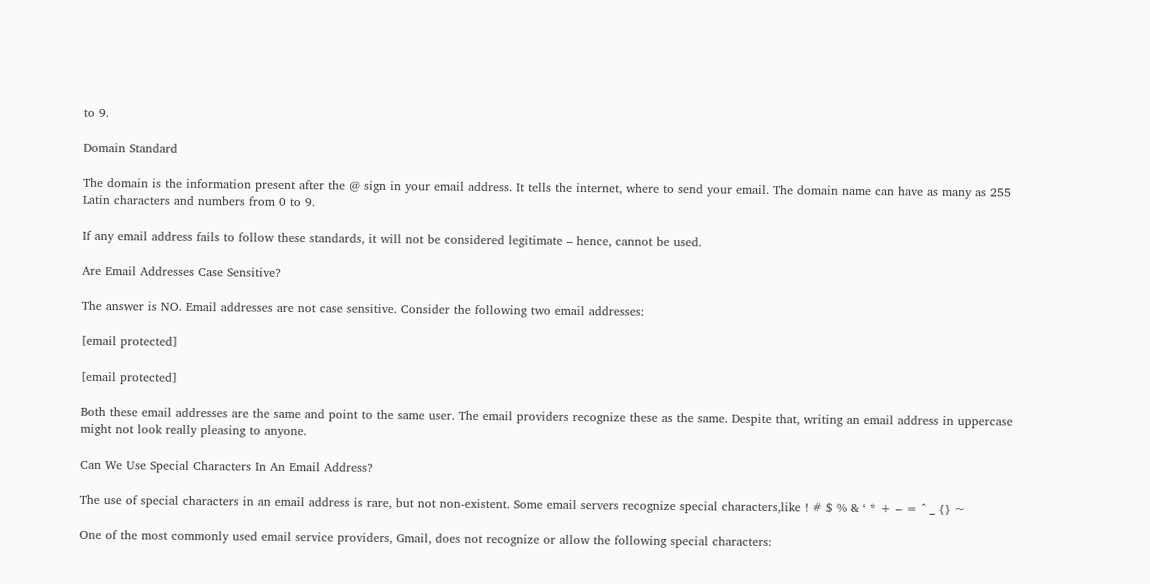to 9.

Domain Standard

The domain is the information present after the @ sign in your email address. It tells the internet, where to send your email. The domain name can have as many as 255 Latin characters and numbers from 0 to 9.

If any email address fails to follow these standards, it will not be considered legitimate – hence, cannot be used.

Are Email Addresses Case Sensitive?

The answer is NO. Email addresses are not case sensitive. Consider the following two email addresses:

[email protected]

[email protected]

Both these email addresses are the same and point to the same user. The email providers recognize these as the same. Despite that, writing an email address in uppercase might not look really pleasing to anyone.

Can We Use Special Characters In An Email Address?

The use of special characters in an email address is rare, but not non-existent. Some email servers recognize special characters,like ! # $ % & ‘ * + – = ^ _ {} ~

One of the most commonly used email service providers, Gmail, does not recognize or allow the following special characters: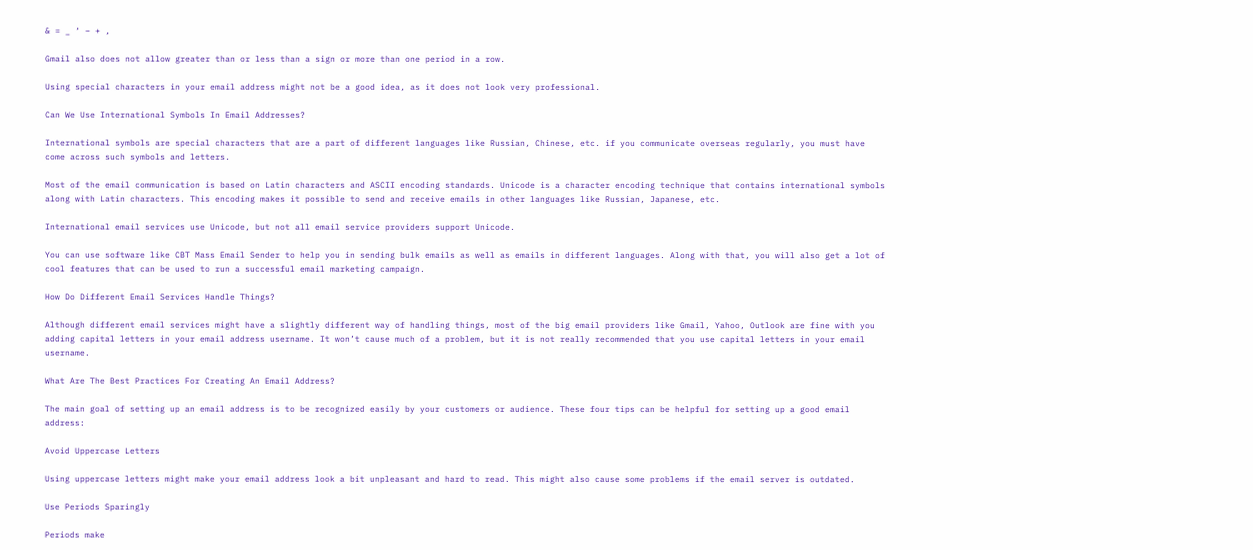& = _ ‘ – + ,

Gmail also does not allow greater than or less than a sign or more than one period in a row.

Using special characters in your email address might not be a good idea, as it does not look very professional.

Can We Use International Symbols In Email Addresses?

International symbols are special characters that are a part of different languages like Russian, Chinese, etc. if you communicate overseas regularly, you must have come across such symbols and letters.

Most of the email communication is based on Latin characters and ASCII encoding standards. Unicode is a character encoding technique that contains international symbols along with Latin characters. This encoding makes it possible to send and receive emails in other languages like Russian, Japanese, etc.

International email services use Unicode, but not all email service providers support Unicode.

You can use software like CBT Mass Email Sender to help you in sending bulk emails as well as emails in different languages. Along with that, you will also get a lot of cool features that can be used to run a successful email marketing campaign.

How Do Different Email Services Handle Things?

Although different email services might have a slightly different way of handling things, most of the big email providers like Gmail, Yahoo, Outlook are fine with you adding capital letters in your email address username. It won’t cause much of a problem, but it is not really recommended that you use capital letters in your email username.

What Are The Best Practices For Creating An Email Address?

The main goal of setting up an email address is to be recognized easily by your customers or audience. These four tips can be helpful for setting up a good email address:

Avoid Uppercase Letters

Using uppercase letters might make your email address look a bit unpleasant and hard to read. This might also cause some problems if the email server is outdated.

Use Periods Sparingly

Periods make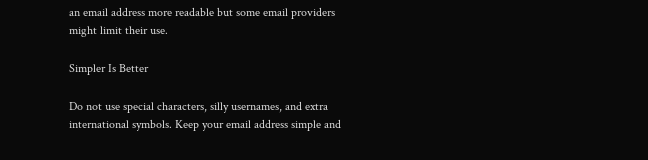an email address more readable but some email providers might limit their use.

Simpler Is Better

Do not use special characters, silly usernames, and extra international symbols. Keep your email address simple and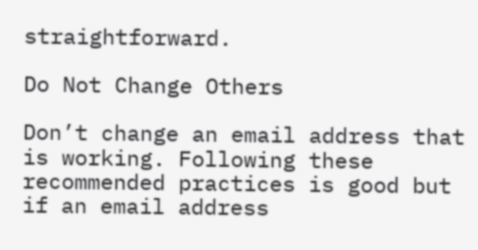straightforward.

Do Not Change Others

Don’t change an email address that is working. Following these recommended practices is good but if an email address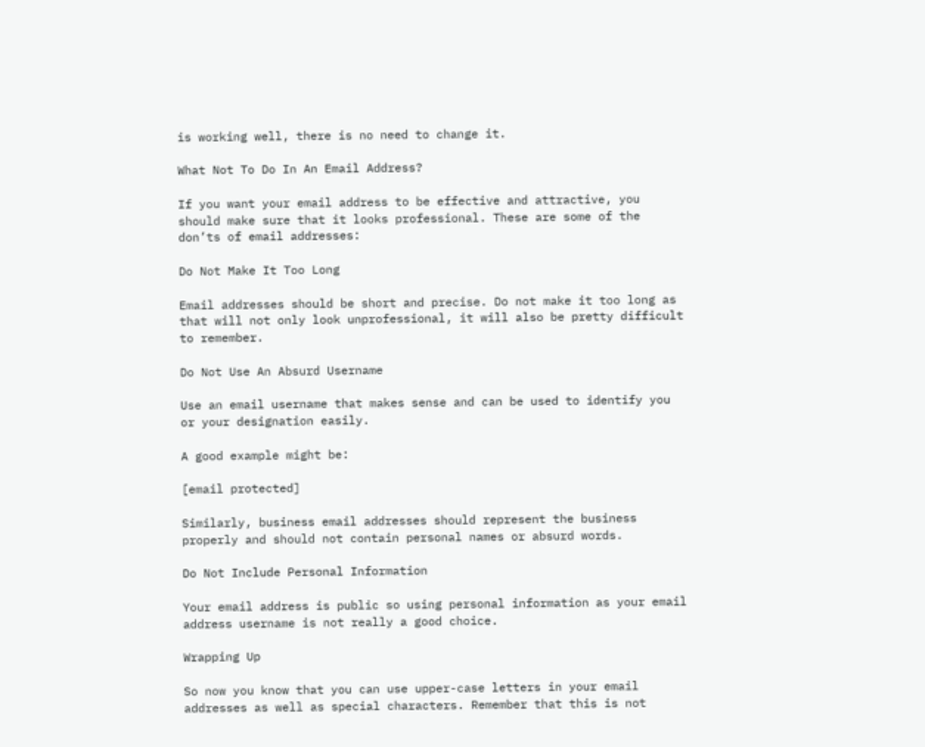is working well, there is no need to change it.

What Not To Do In An Email Address?

If you want your email address to be effective and attractive, you should make sure that it looks professional. These are some of the don’ts of email addresses:

Do Not Make It Too Long

Email addresses should be short and precise. Do not make it too long as that will not only look unprofessional, it will also be pretty difficult to remember.

Do Not Use An Absurd Username

Use an email username that makes sense and can be used to identify you or your designation easily.

A good example might be:

[email protected]

Similarly, business email addresses should represent the business properly and should not contain personal names or absurd words.

Do Not Include Personal Information

Your email address is public so using personal information as your email address username is not really a good choice.

Wrapping Up

So now you know that you can use upper-case letters in your email addresses as well as special characters. Remember that this is not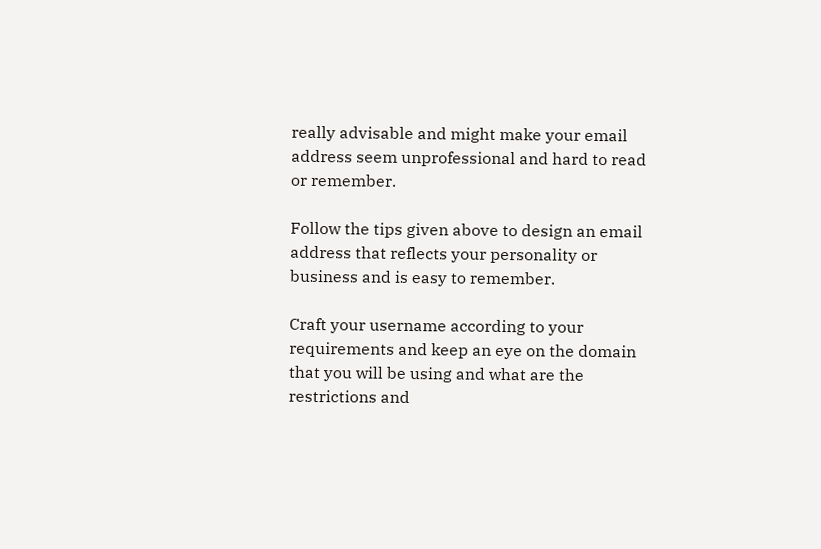really advisable and might make your email address seem unprofessional and hard to read or remember.

Follow the tips given above to design an email address that reflects your personality or business and is easy to remember.

Craft your username according to your requirements and keep an eye on the domain that you will be using and what are the restrictions and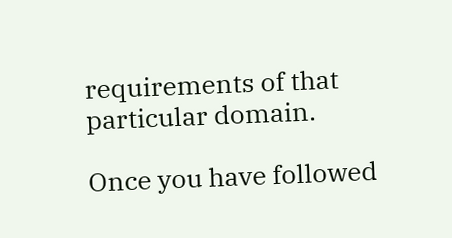requirements of that particular domain.

Once you have followed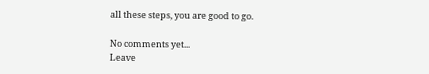all these steps, you are good to go.

No comments yet...
Leave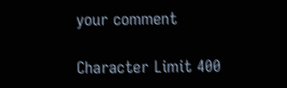your comment

Character Limit 400